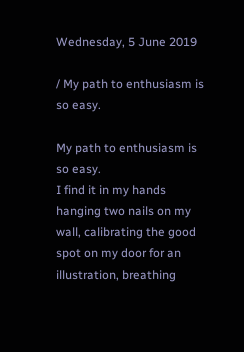Wednesday, 5 June 2019

/ My path to enthusiasm is so easy.

My path to enthusiasm is so easy.
I find it in my hands hanging two nails on my wall, calibrating the good spot on my door for an illustration, breathing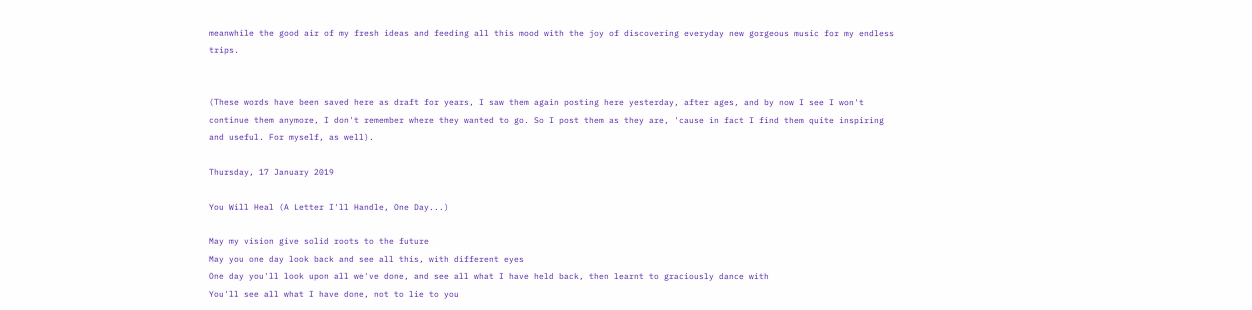meanwhile the good air of my fresh ideas and feeding all this mood with the joy of discovering everyday new gorgeous music for my endless trips.


(These words have been saved here as draft for years, I saw them again posting here yesterday, after ages, and by now I see I won't continue them anymore, I don't remember where they wanted to go. So I post them as they are, 'cause in fact I find them quite inspiring and useful. For myself, as well).

Thursday, 17 January 2019

You Will Heal (A Letter I'll Handle, One Day...)

May my vision give solid roots to the future
May you one day look back and see all this, with different eyes
One day you'll look upon all we've done, and see all what I have held back, then learnt to graciously dance with
You'll see all what I have done, not to lie to you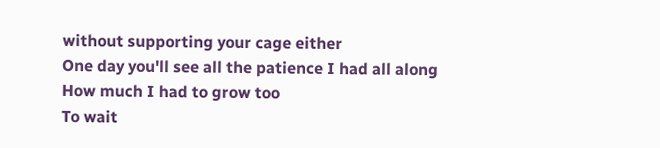without supporting your cage either
One day you'll see all the patience I had all along
How much I had to grow too
To wait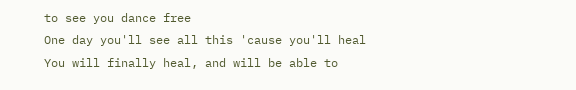to see you dance free
One day you'll see all this 'cause you'll heal
You will finally heal, and will be able to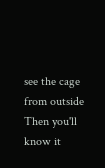see the cage from outside
Then you'll know it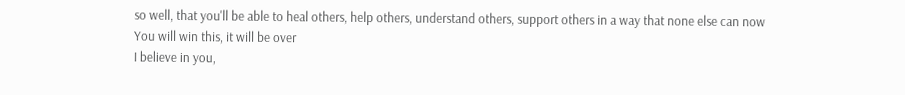so well, that you'll be able to heal others, help others, understand others, support others in a way that none else can now
You will win this, it will be over
I believe in you,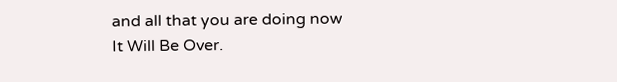and all that you are doing now
It Will Be Over.